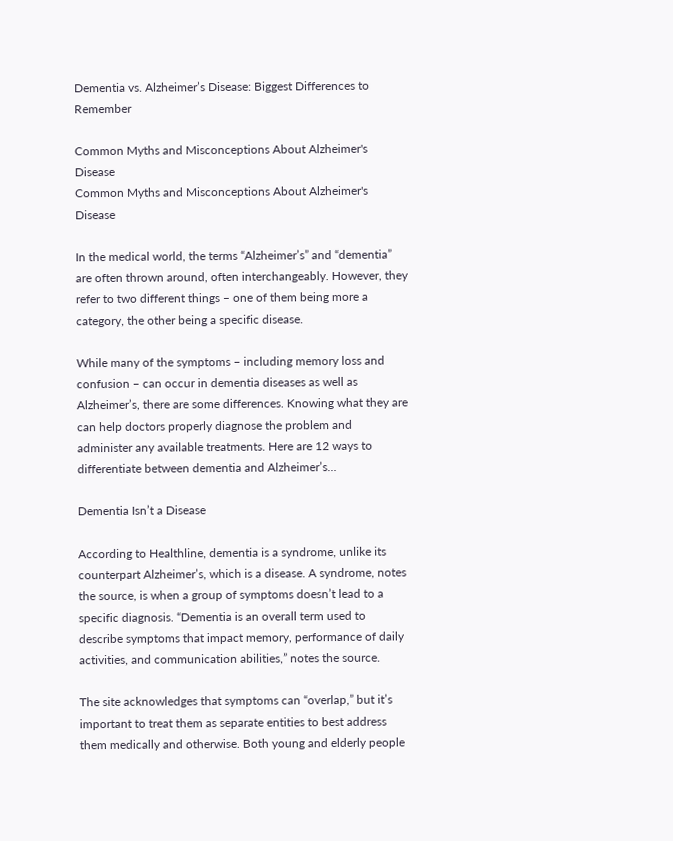Dementia vs. Alzheimer’s Disease: Biggest Differences to Remember

Common Myths and Misconceptions About Alzheimer's Disease
Common Myths and Misconceptions About Alzheimer's Disease

In the medical world, the terms “Alzheimer’s” and “dementia” are often thrown around, often interchangeably. However, they refer to two different things – one of them being more a category, the other being a specific disease.

While many of the symptoms – including memory loss and confusion – can occur in dementia diseases as well as Alzheimer’s, there are some differences. Knowing what they are can help doctors properly diagnose the problem and administer any available treatments. Here are 12 ways to differentiate between dementia and Alzheimer’s…

Dementia Isn’t a Disease

According to Healthline, dementia is a syndrome, unlike its counterpart Alzheimer’s, which is a disease. A syndrome, notes the source, is when a group of symptoms doesn’t lead to a specific diagnosis. “Dementia is an overall term used to describe symptoms that impact memory, performance of daily activities, and communication abilities,” notes the source.

The site acknowledges that symptoms can “overlap,” but it’s important to treat them as separate entities to best address them medically and otherwise. Both young and elderly people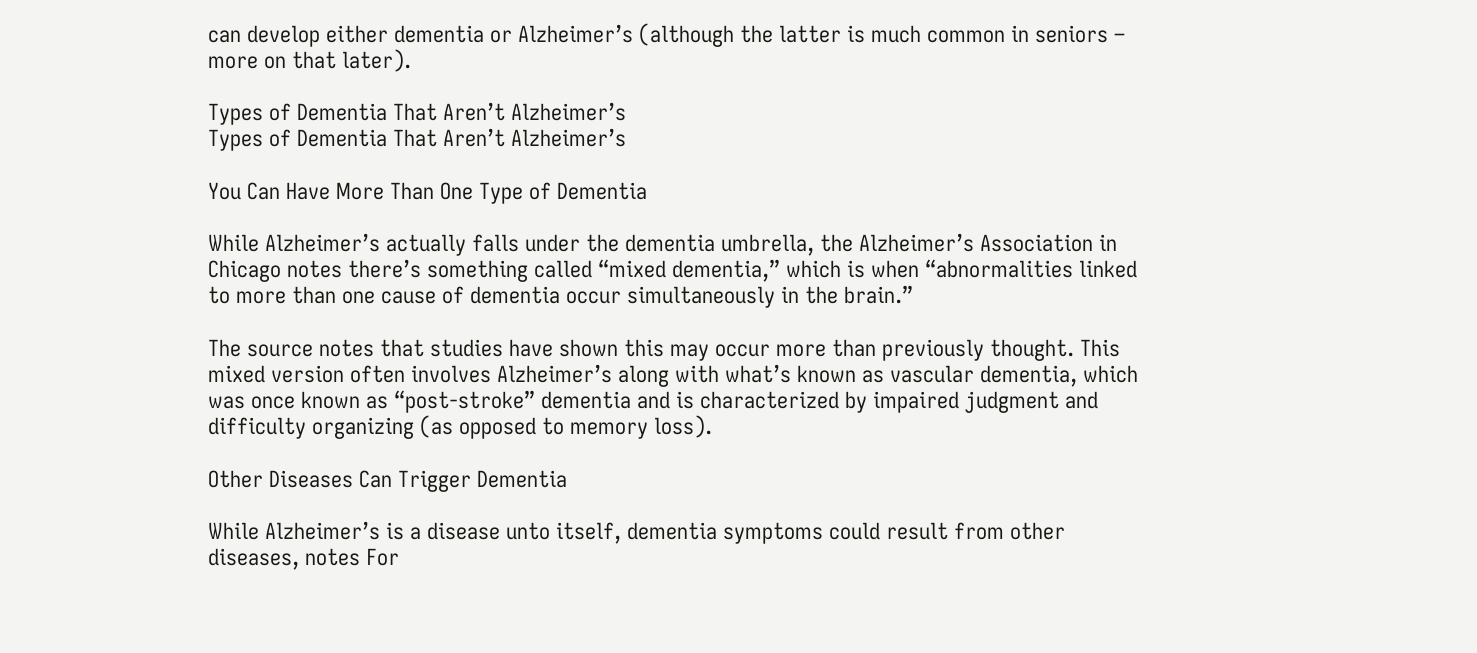can develop either dementia or Alzheimer’s (although the latter is much common in seniors – more on that later).

Types of Dementia That Aren’t Alzheimer’s
Types of Dementia That Aren’t Alzheimer’s

You Can Have More Than One Type of Dementia

While Alzheimer’s actually falls under the dementia umbrella, the Alzheimer’s Association in Chicago notes there’s something called “mixed dementia,” which is when “abnormalities linked to more than one cause of dementia occur simultaneously in the brain.”

The source notes that studies have shown this may occur more than previously thought. This mixed version often involves Alzheimer’s along with what’s known as vascular dementia, which was once known as “post-stroke” dementia and is characterized by impaired judgment and difficulty organizing (as opposed to memory loss).

Other Diseases Can Trigger Dementia

While Alzheimer’s is a disease unto itself, dementia symptoms could result from other diseases, notes For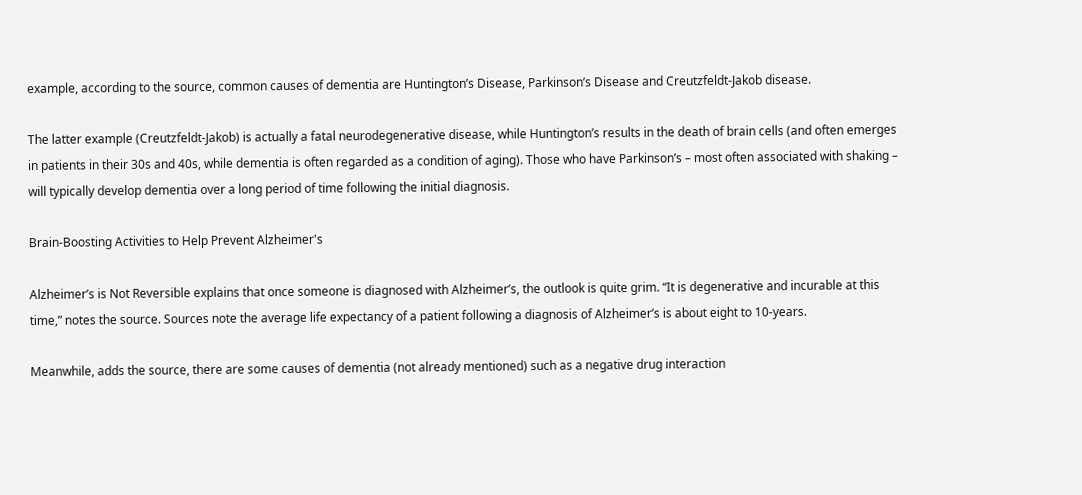example, according to the source, common causes of dementia are Huntington’s Disease, Parkinson’s Disease and Creutzfeldt-Jakob disease.

The latter example (Creutzfeldt-Jakob) is actually a fatal neurodegenerative disease, while Huntington’s results in the death of brain cells (and often emerges in patients in their 30s and 40s, while dementia is often regarded as a condition of aging). Those who have Parkinson’s – most often associated with shaking – will typically develop dementia over a long period of time following the initial diagnosis.

Brain-Boosting Activities to Help Prevent Alzheimer's

Alzheimer’s is Not Reversible explains that once someone is diagnosed with Alzheimer’s, the outlook is quite grim. “It is degenerative and incurable at this time,” notes the source. Sources note the average life expectancy of a patient following a diagnosis of Alzheimer’s is about eight to 10-years.

Meanwhile, adds the source, there are some causes of dementia (not already mentioned) such as a negative drug interaction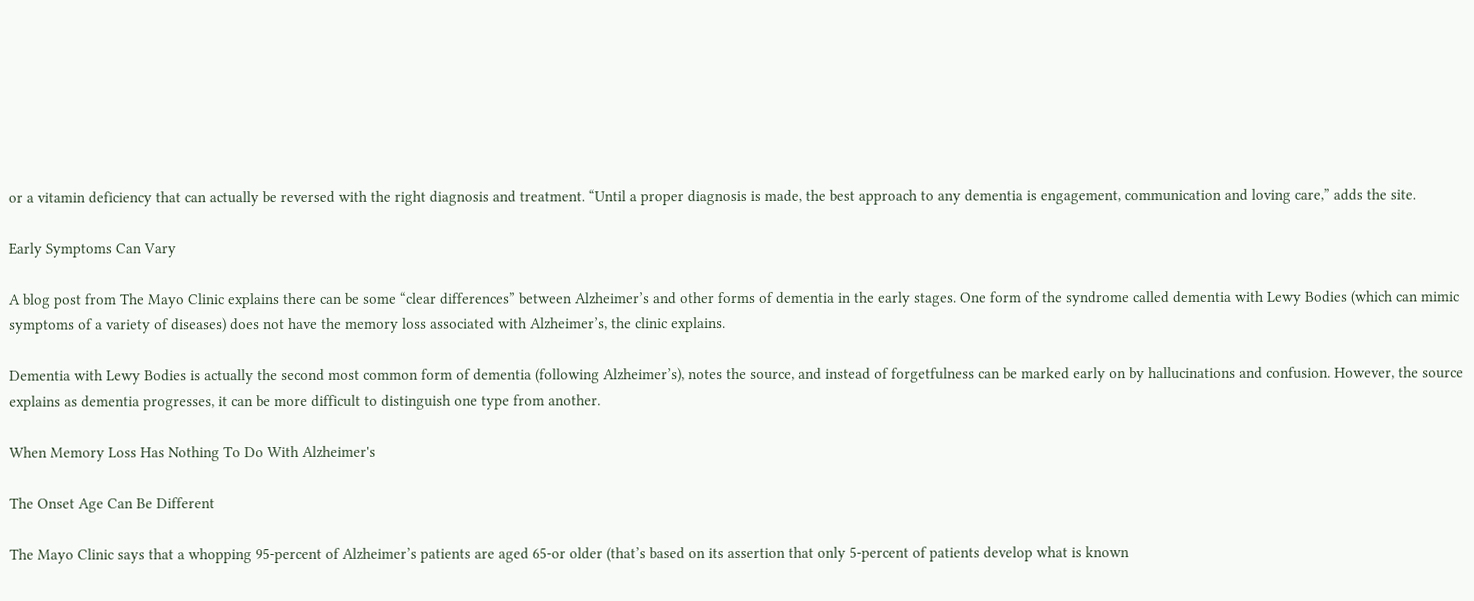or a vitamin deficiency that can actually be reversed with the right diagnosis and treatment. “Until a proper diagnosis is made, the best approach to any dementia is engagement, communication and loving care,” adds the site.

Early Symptoms Can Vary

A blog post from The Mayo Clinic explains there can be some “clear differences” between Alzheimer’s and other forms of dementia in the early stages. One form of the syndrome called dementia with Lewy Bodies (which can mimic symptoms of a variety of diseases) does not have the memory loss associated with Alzheimer’s, the clinic explains.

Dementia with Lewy Bodies is actually the second most common form of dementia (following Alzheimer’s), notes the source, and instead of forgetfulness can be marked early on by hallucinations and confusion. However, the source explains as dementia progresses, it can be more difficult to distinguish one type from another.

When Memory Loss Has Nothing To Do With Alzheimer's

The Onset Age Can Be Different

The Mayo Clinic says that a whopping 95-percent of Alzheimer’s patients are aged 65-or older (that’s based on its assertion that only 5-percent of patients develop what is known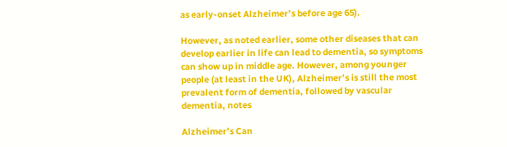as early-onset Alzheimer’s before age 65).

However, as noted earlier, some other diseases that can develop earlier in life can lead to dementia, so symptoms can show up in middle age. However, among younger people (at least in the UK), Alzheimer’s is still the most prevalent form of dementia, followed by vascular dementia, notes

Alzheimer’s Can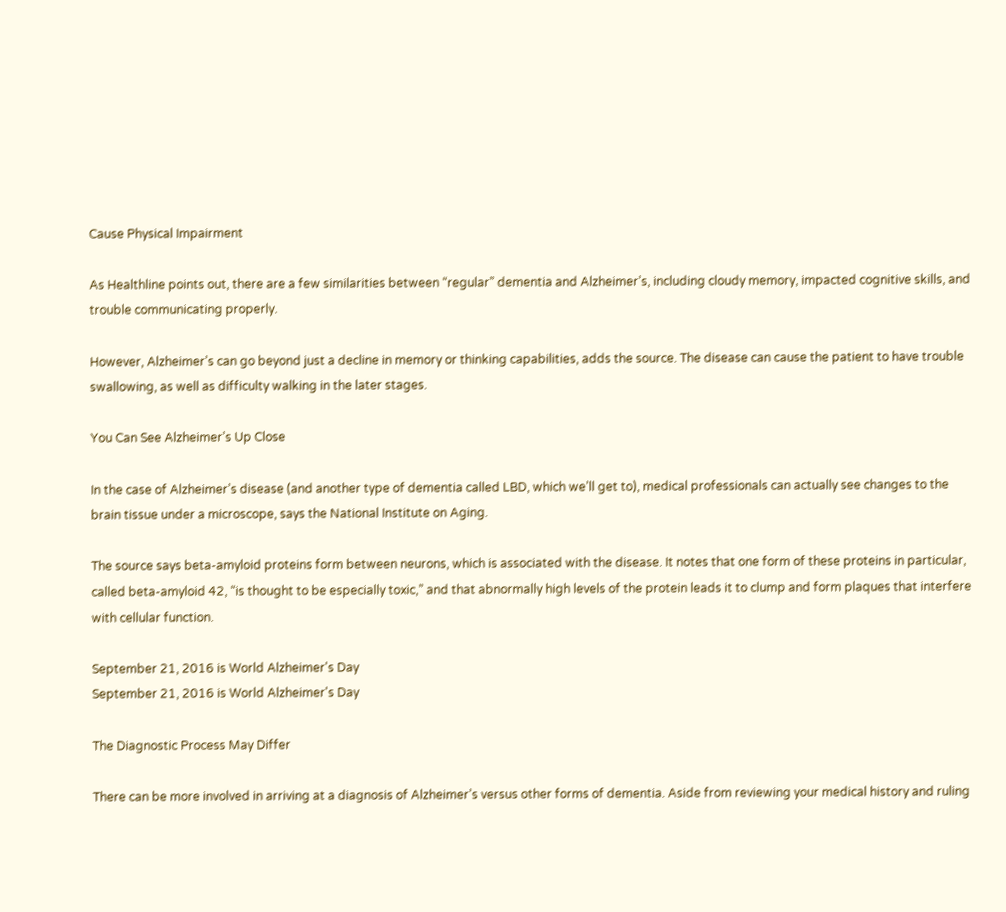Cause Physical Impairment

As Healthline points out, there are a few similarities between “regular” dementia and Alzheimer’s, including cloudy memory, impacted cognitive skills, and trouble communicating properly.

However, Alzheimer’s can go beyond just a decline in memory or thinking capabilities, adds the source. The disease can cause the patient to have trouble swallowing, as well as difficulty walking in the later stages.

You Can See Alzheimer’s Up Close

In the case of Alzheimer’s disease (and another type of dementia called LBD, which we’ll get to), medical professionals can actually see changes to the brain tissue under a microscope, says the National Institute on Aging.

The source says beta-amyloid proteins form between neurons, which is associated with the disease. It notes that one form of these proteins in particular, called beta-amyloid 42, “is thought to be especially toxic,” and that abnormally high levels of the protein leads it to clump and form plaques that interfere with cellular function.

September 21, 2016 is World Alzheimer's Day
September 21, 2016 is World Alzheimer's Day

The Diagnostic Process May Differ

There can be more involved in arriving at a diagnosis of Alzheimer’s versus other forms of dementia. Aside from reviewing your medical history and ruling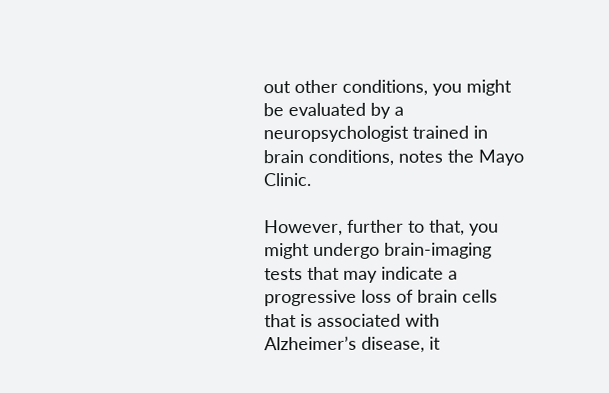out other conditions, you might be evaluated by a neuropsychologist trained in brain conditions, notes the Mayo Clinic.

However, further to that, you might undergo brain-imaging tests that may indicate a progressive loss of brain cells that is associated with Alzheimer’s disease, it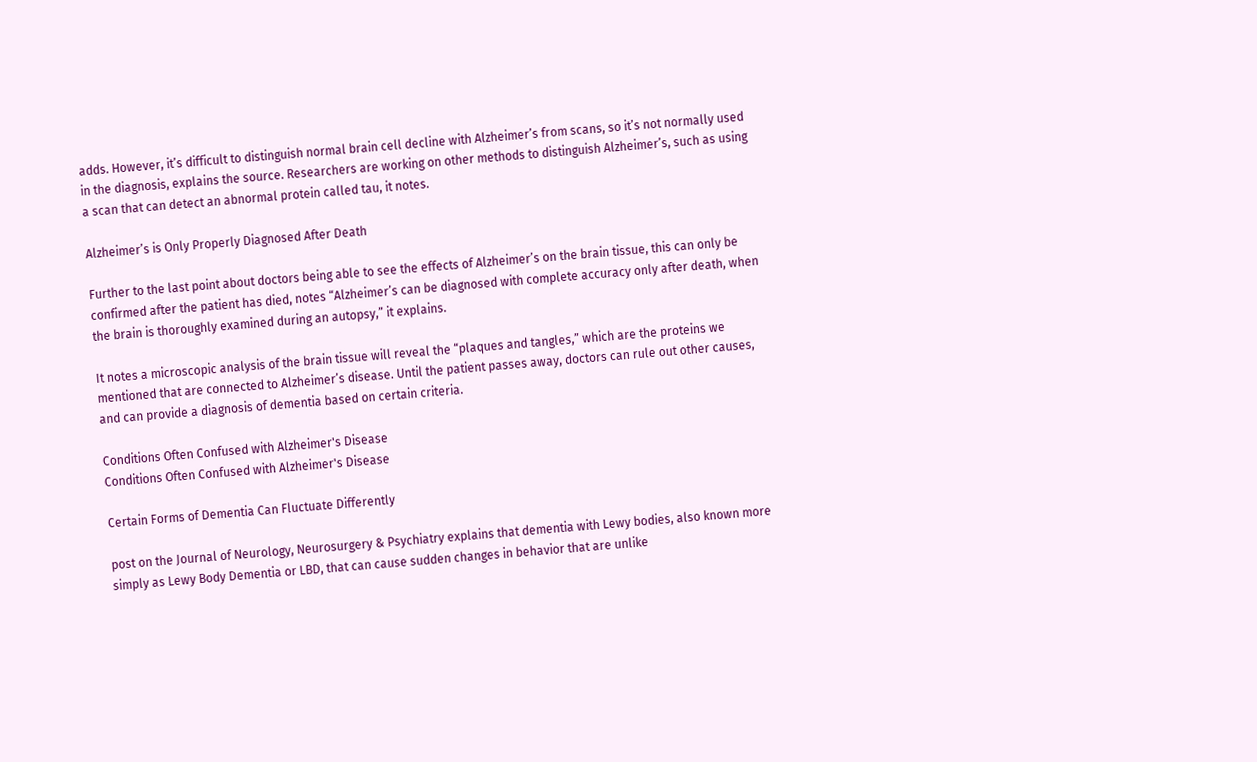adds. However, it’s difficult to distinguish normal brain cell decline with Alzheimer’s from scans, so it’s not normally used in the diagnosis, explains the source. Researchers are working on other methods to distinguish Alzheimer’s, such as using a scan that can detect an abnormal protein called tau, it notes.

Alzheimer’s is Only Properly Diagnosed After Death

Further to the last point about doctors being able to see the effects of Alzheimer’s on the brain tissue, this can only be confirmed after the patient has died, notes “Alzheimer’s can be diagnosed with complete accuracy only after death, when the brain is thoroughly examined during an autopsy,” it explains.

It notes a microscopic analysis of the brain tissue will reveal the “plaques and tangles,” which are the proteins we mentioned that are connected to Alzheimer’s disease. Until the patient passes away, doctors can rule out other causes, and can provide a diagnosis of dementia based on certain criteria.

Conditions Often Confused with Alzheimer's Disease
Conditions Often Confused with Alzheimer's Disease

Certain Forms of Dementia Can Fluctuate Differently

post on the Journal of Neurology, Neurosurgery & Psychiatry explains that dementia with Lewy bodies, also known more simply as Lewy Body Dementia or LBD, that can cause sudden changes in behavior that are unlike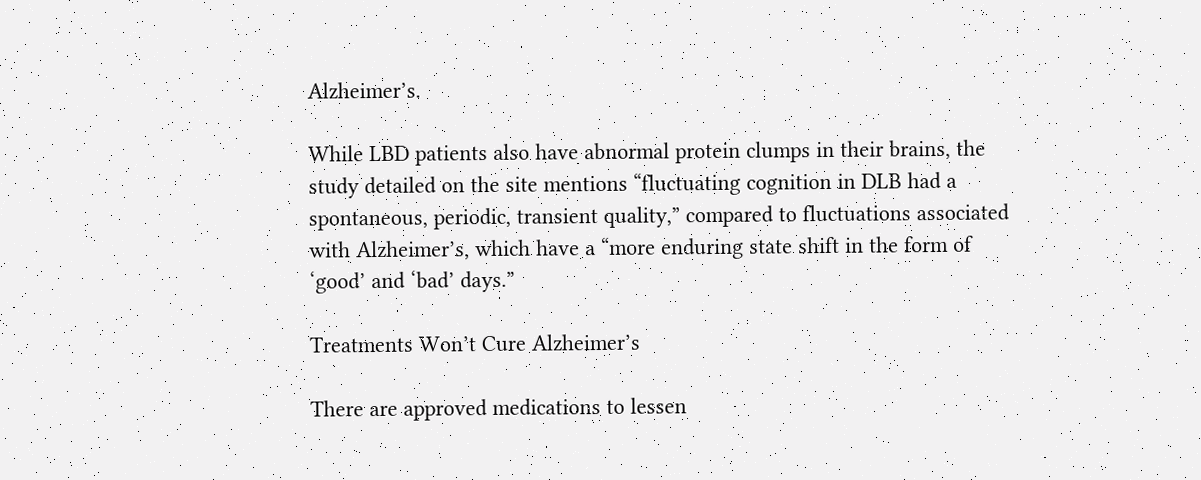Alzheimer’s.

While LBD patients also have abnormal protein clumps in their brains, the study detailed on the site mentions “fluctuating cognition in DLB had a spontaneous, periodic, transient quality,” compared to fluctuations associated with Alzheimer’s, which have a “more enduring state shift in the form of ‘good’ and ‘bad’ days.”

Treatments Won’t Cure Alzheimer’s

There are approved medications to lessen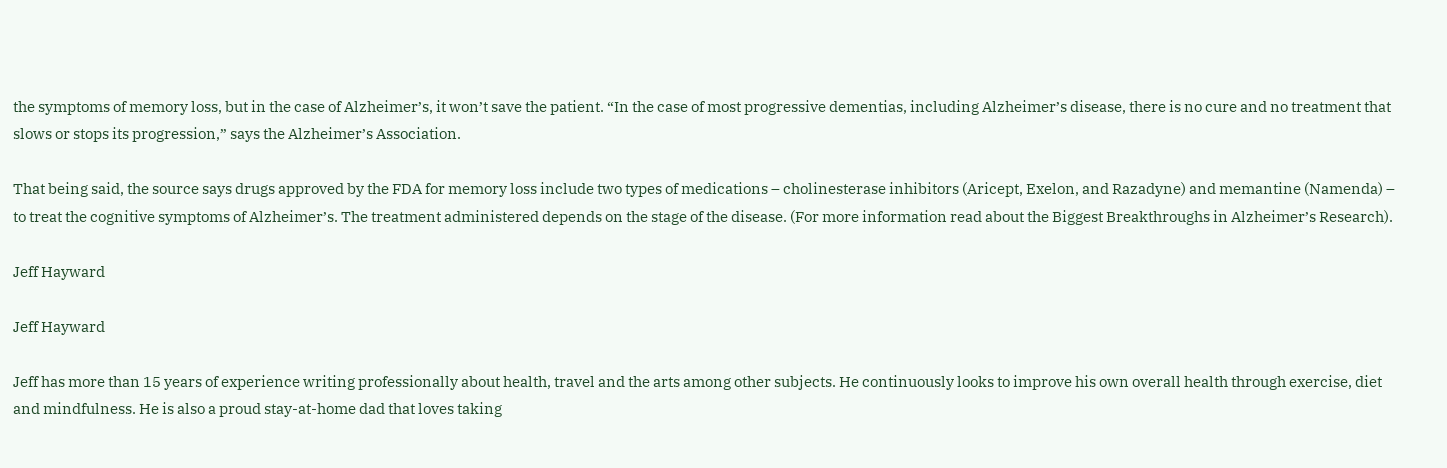the symptoms of memory loss, but in the case of Alzheimer’s, it won’t save the patient. “In the case of most progressive dementias, including Alzheimer’s disease, there is no cure and no treatment that slows or stops its progression,” says the Alzheimer’s Association.

That being said, the source says drugs approved by the FDA for memory loss include two types of medications – cholinesterase inhibitors (Aricept, Exelon, and Razadyne) and memantine (Namenda) – to treat the cognitive symptoms of Alzheimer’s. The treatment administered depends on the stage of the disease. (For more information read about the Biggest Breakthroughs in Alzheimer’s Research).

Jeff Hayward

Jeff Hayward

Jeff has more than 15 years of experience writing professionally about health, travel and the arts among other subjects. He continuously looks to improve his own overall health through exercise, diet and mindfulness. He is also a proud stay-at-home dad that loves taking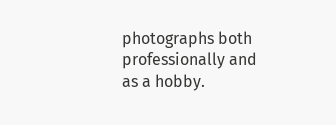photographs both professionally and as a hobby.